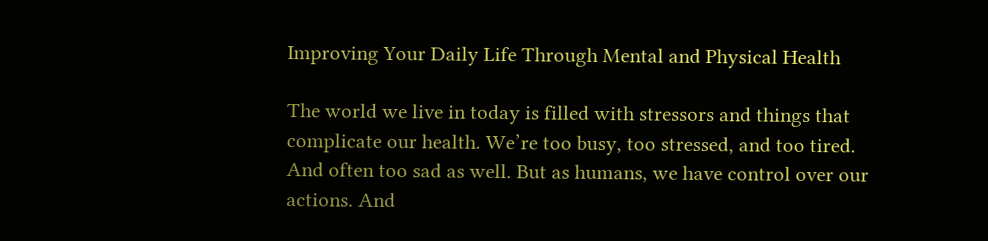Improving Your Daily Life Through Mental and Physical Health

The world we live in today is filled with stressors and things that complicate our health. We’re too busy, too stressed, and too tired. And often too sad as well. But as humans, we have control over our actions. And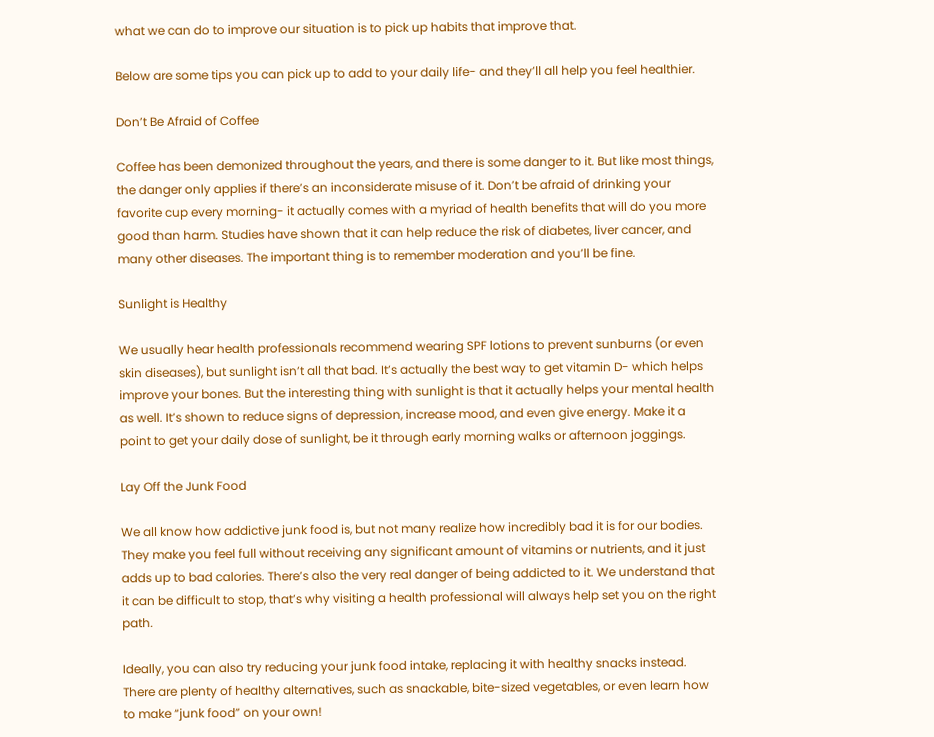what we can do to improve our situation is to pick up habits that improve that.

Below are some tips you can pick up to add to your daily life- and they’ll all help you feel healthier.

Don’t Be Afraid of Coffee

Coffee has been demonized throughout the years, and there is some danger to it. But like most things, the danger only applies if there’s an inconsiderate misuse of it. Don’t be afraid of drinking your favorite cup every morning- it actually comes with a myriad of health benefits that will do you more good than harm. Studies have shown that it can help reduce the risk of diabetes, liver cancer, and many other diseases. The important thing is to remember moderation and you’ll be fine.

Sunlight is Healthy

We usually hear health professionals recommend wearing SPF lotions to prevent sunburns (or even skin diseases), but sunlight isn’t all that bad. It’s actually the best way to get vitamin D- which helps improve your bones. But the interesting thing with sunlight is that it actually helps your mental health as well. It’s shown to reduce signs of depression, increase mood, and even give energy. Make it a point to get your daily dose of sunlight, be it through early morning walks or afternoon joggings.

Lay Off the Junk Food

We all know how addictive junk food is, but not many realize how incredibly bad it is for our bodies. They make you feel full without receiving any significant amount of vitamins or nutrients, and it just adds up to bad calories. There’s also the very real danger of being addicted to it. We understand that it can be difficult to stop, that’s why visiting a health professional will always help set you on the right path.

Ideally, you can also try reducing your junk food intake, replacing it with healthy snacks instead. There are plenty of healthy alternatives, such as snackable, bite-sized vegetables, or even learn how to make “junk food” on your own!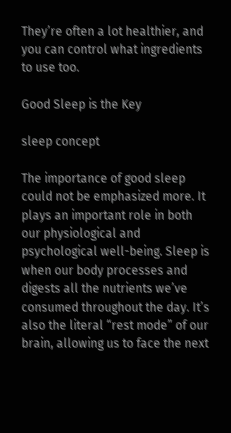They’re often a lot healthier, and you can control what ingredients to use too.

Good Sleep is the Key

sleep concept

The importance of good sleep could not be emphasized more. It plays an important role in both our physiological and psychological well-being. Sleep is when our body processes and digests all the nutrients we’ve consumed throughout the day. It’s also the literal “rest mode” of our brain, allowing us to face the next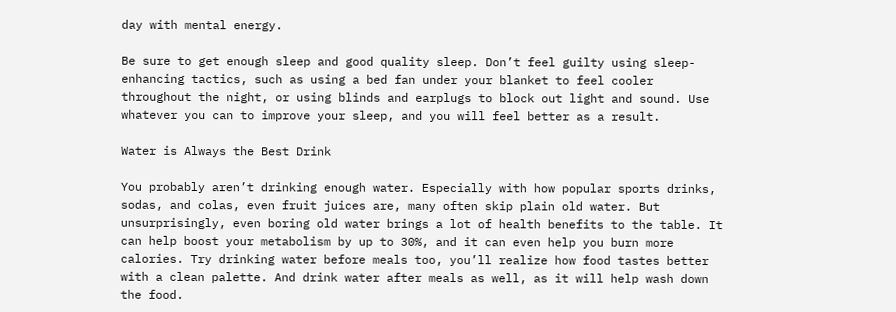day with mental energy.

Be sure to get enough sleep and good quality sleep. Don’t feel guilty using sleep-enhancing tactics, such as using a bed fan under your blanket to feel cooler throughout the night, or using blinds and earplugs to block out light and sound. Use whatever you can to improve your sleep, and you will feel better as a result.

Water is Always the Best Drink

You probably aren’t drinking enough water. Especially with how popular sports drinks, sodas, and colas, even fruit juices are, many often skip plain old water. But unsurprisingly, even boring old water brings a lot of health benefits to the table. It can help boost your metabolism by up to 30%, and it can even help you burn more calories. Try drinking water before meals too, you’ll realize how food tastes better with a clean palette. And drink water after meals as well, as it will help wash down the food.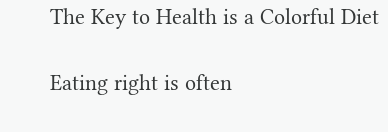The Key to Health is a Colorful Diet

Eating right is often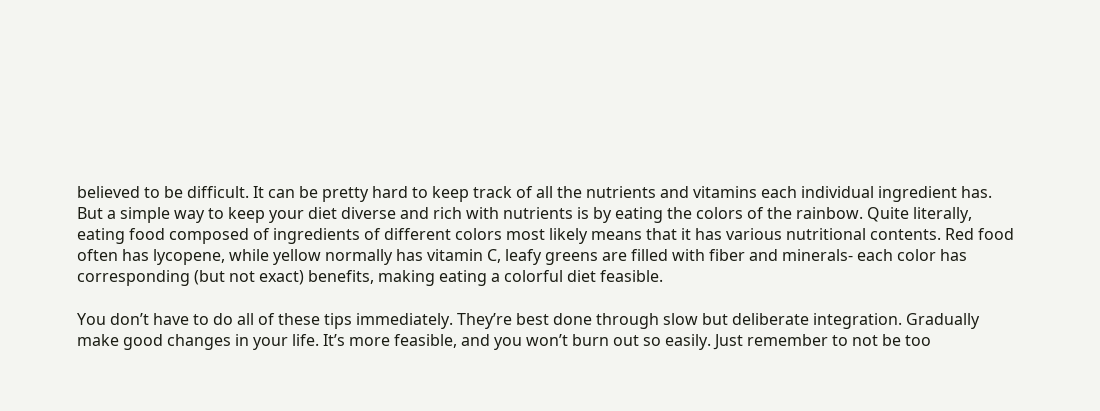believed to be difficult. It can be pretty hard to keep track of all the nutrients and vitamins each individual ingredient has. But a simple way to keep your diet diverse and rich with nutrients is by eating the colors of the rainbow. Quite literally, eating food composed of ingredients of different colors most likely means that it has various nutritional contents. Red food often has lycopene, while yellow normally has vitamin C, leafy greens are filled with fiber and minerals- each color has corresponding (but not exact) benefits, making eating a colorful diet feasible.

You don’t have to do all of these tips immediately. They’re best done through slow but deliberate integration. Gradually make good changes in your life. It’s more feasible, and you won’t burn out so easily. Just remember to not be too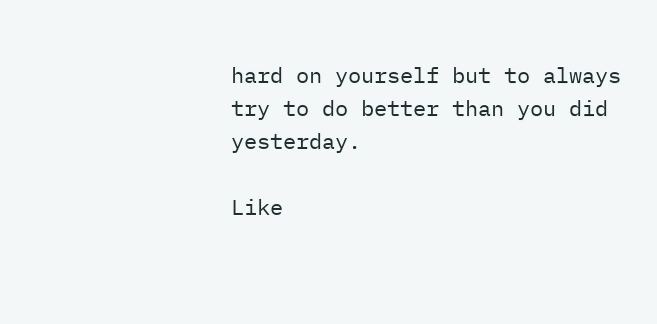hard on yourself but to always try to do better than you did yesterday.

Like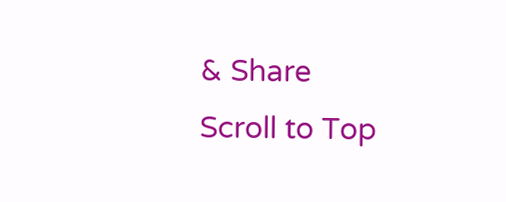& Share
Scroll to Top